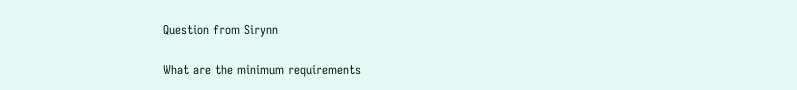Question from Sirynn

What are the minimum requirements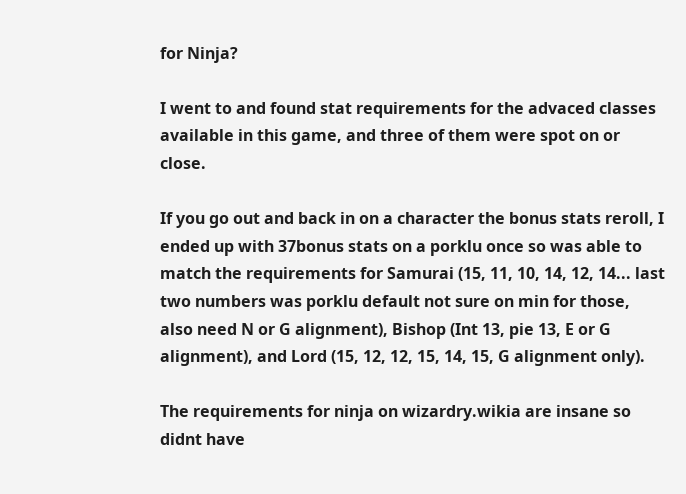for Ninja?

I went to and found stat requirements for the advaced classes available in this game, and three of them were spot on or close.

If you go out and back in on a character the bonus stats reroll, I ended up with 37bonus stats on a porklu once so was able to match the requirements for Samurai (15, 11, 10, 14, 12, 14... last two numbers was porklu default not sure on min for those, also need N or G alignment), Bishop (Int 13, pie 13, E or G alignment), and Lord (15, 12, 12, 15, 14, 15, G alignment only).

The requirements for ninja on wizardry.wikia are insane so didnt have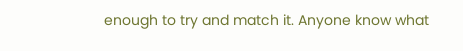enough to try and match it. Anyone know what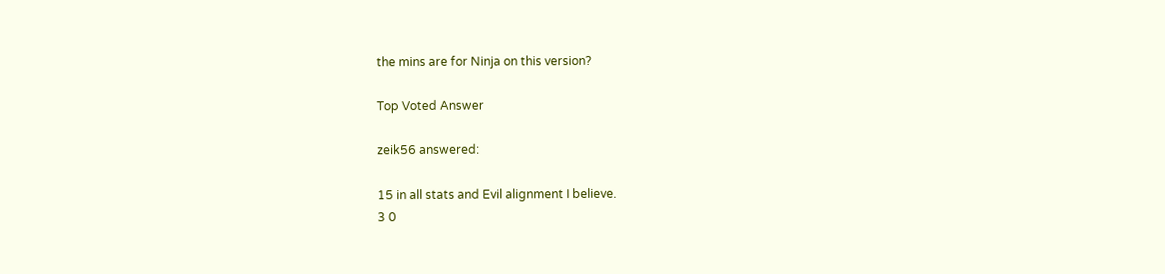the mins are for Ninja on this version?

Top Voted Answer

zeik56 answered:

15 in all stats and Evil alignment I believe.
3 0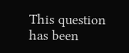This question has been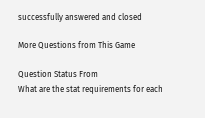successfully answered and closed

More Questions from This Game

Question Status From
What are the stat requirements for each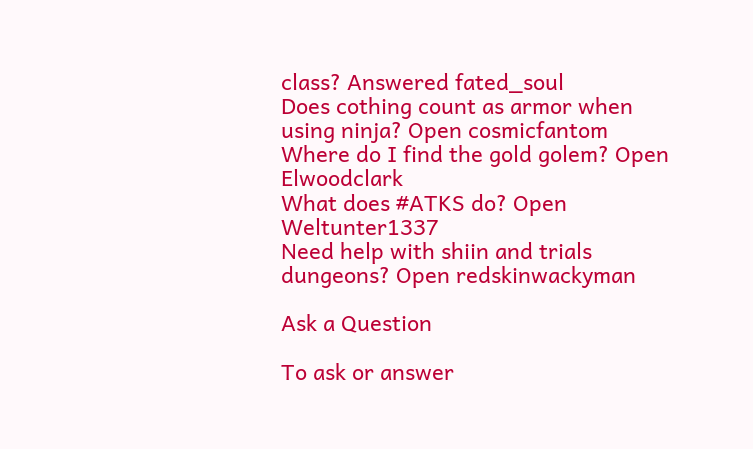class? Answered fated_soul
Does cothing count as armor when using ninja? Open cosmicfantom
Where do I find the gold golem? Open Elwoodclark
What does #ATKS do? Open Weltunter1337
Need help with shiin and trials dungeons? Open redskinwackyman

Ask a Question

To ask or answer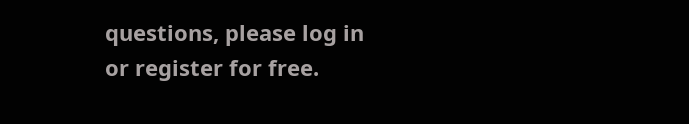questions, please log in or register for free.